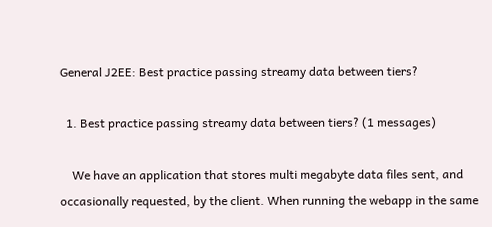General J2EE: Best practice passing streamy data between tiers?

  1. Best practice passing streamy data between tiers? (1 messages)

    We have an application that stores multi megabyte data files sent, and occasionally requested, by the client. When running the webapp in the same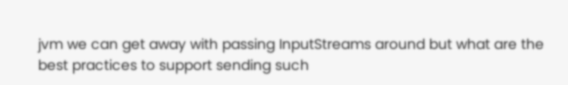jvm we can get away with passing InputStreams around but what are the best practices to support sending such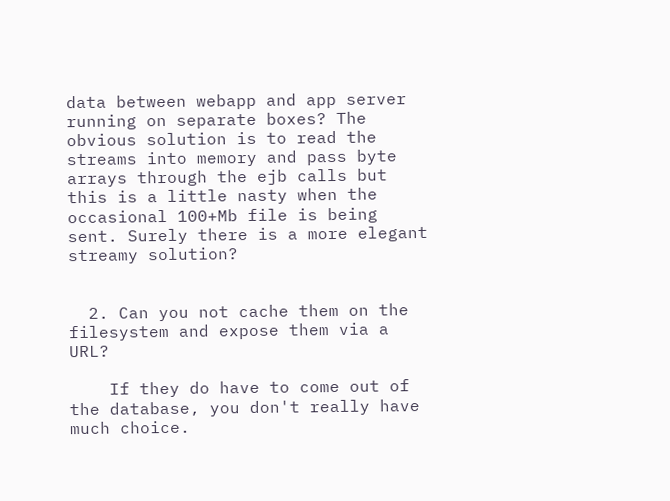data between webapp and app server running on separate boxes? The obvious solution is to read the streams into memory and pass byte arrays through the ejb calls but this is a little nasty when the occasional 100+Mb file is being sent. Surely there is a more elegant streamy solution?


  2. Can you not cache them on the filesystem and expose them via a URL?

    If they do have to come out of the database, you don't really have much choice.